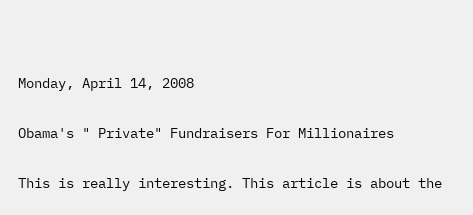Monday, April 14, 2008

Obama's " Private" Fundraisers For Millionaires

This is really interesting. This article is about the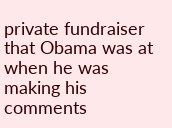private fundraiser that Obama was at when he was making his comments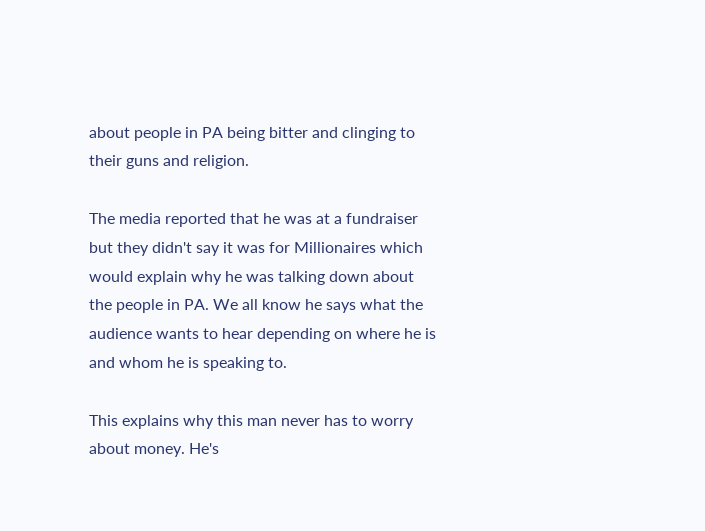about people in PA being bitter and clinging to their guns and religion.

The media reported that he was at a fundraiser but they didn't say it was for Millionaires which would explain why he was talking down about the people in PA. We all know he says what the audience wants to hear depending on where he is and whom he is speaking to.

This explains why this man never has to worry about money. He's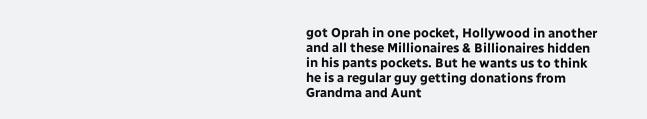got Oprah in one pocket, Hollywood in another and all these Millionaires & Billionaires hidden in his pants pockets. But he wants us to think he is a regular guy getting donations from Grandma and Aunt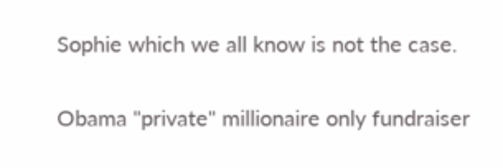Sophie which we all know is not the case.

Obama "private" millionaire only fundraiser